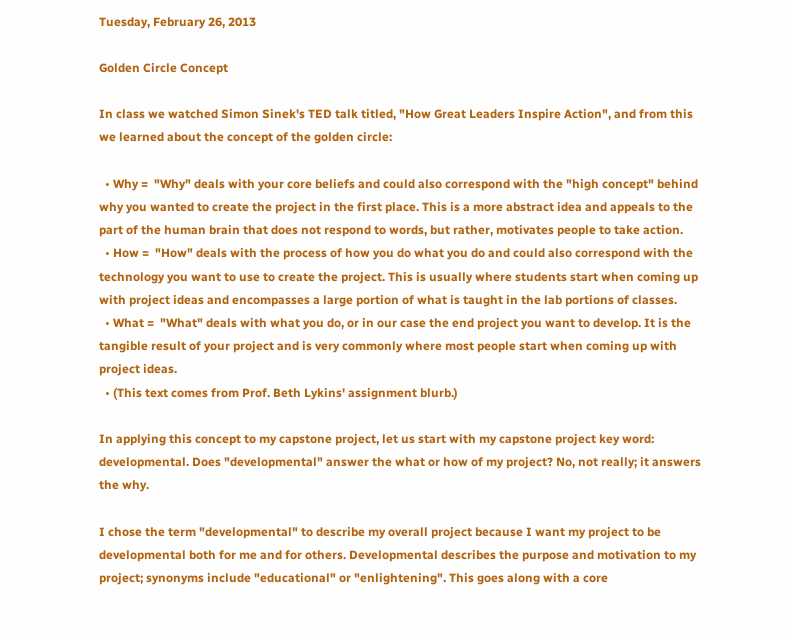Tuesday, February 26, 2013

Golden Circle Concept

In class we watched Simon Sinek's TED talk titled, "How Great Leaders Inspire Action", and from this we learned about the concept of the golden circle:

  • Why =  "Why" deals with your core beliefs and could also correspond with the "high concept" behind why you wanted to create the project in the first place. This is a more abstract idea and appeals to the part of the human brain that does not respond to words, but rather, motivates people to take action.
  • How =  "How" deals with the process of how you do what you do and could also correspond with the technology you want to use to create the project. This is usually where students start when coming up with project ideas and encompasses a large portion of what is taught in the lab portions of classes.
  • What =  "What" deals with what you do, or in our case the end project you want to develop. It is the tangible result of your project and is very commonly where most people start when coming up with project ideas.
  • (This text comes from Prof. Beth Lykins' assignment blurb.)

In applying this concept to my capstone project, let us start with my capstone project key word: developmental. Does "developmental" answer the what or how of my project? No, not really; it answers the why.

I chose the term "developmental" to describe my overall project because I want my project to be developmental both for me and for others. Developmental describes the purpose and motivation to my project; synonyms include "educational" or "enlightening". This goes along with a core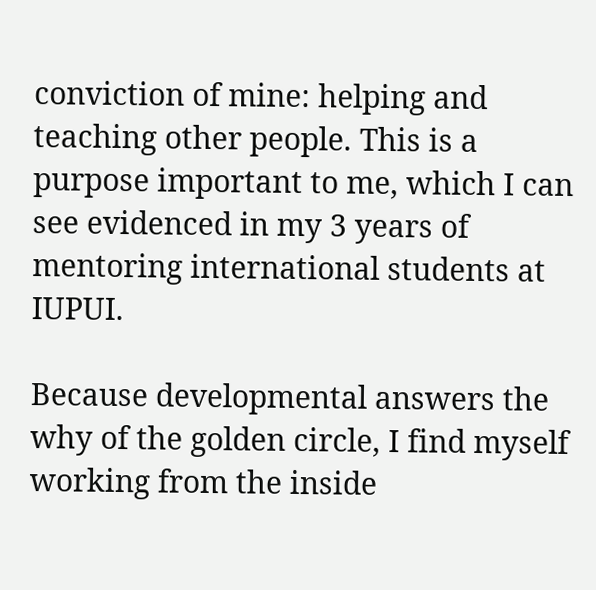conviction of mine: helping and teaching other people. This is a purpose important to me, which I can see evidenced in my 3 years of mentoring international students at IUPUI.

Because developmental answers the why of the golden circle, I find myself working from the inside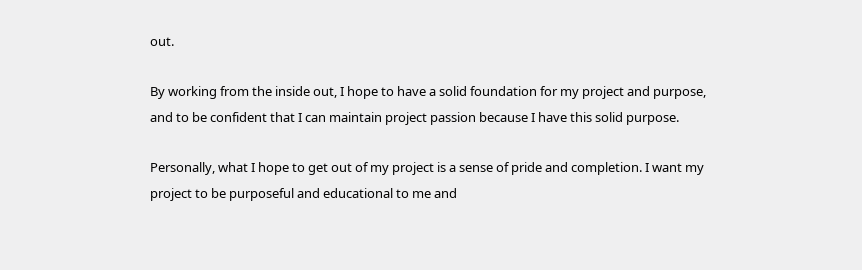out.

By working from the inside out, I hope to have a solid foundation for my project and purpose, and to be confident that I can maintain project passion because I have this solid purpose.

Personally, what I hope to get out of my project is a sense of pride and completion. I want my project to be purposeful and educational to me and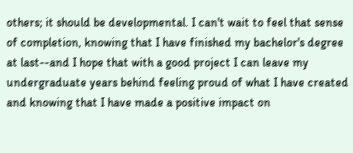others; it should be developmental. I can't wait to feel that sense of completion, knowing that I have finished my bachelor's degree at last--and I hope that with a good project I can leave my undergraduate years behind feeling proud of what I have created and knowing that I have made a positive impact on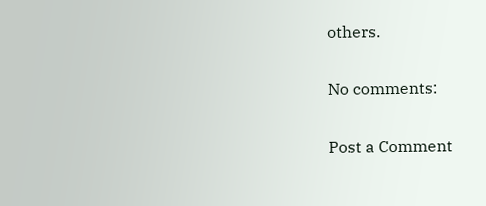others.

No comments:

Post a Comment